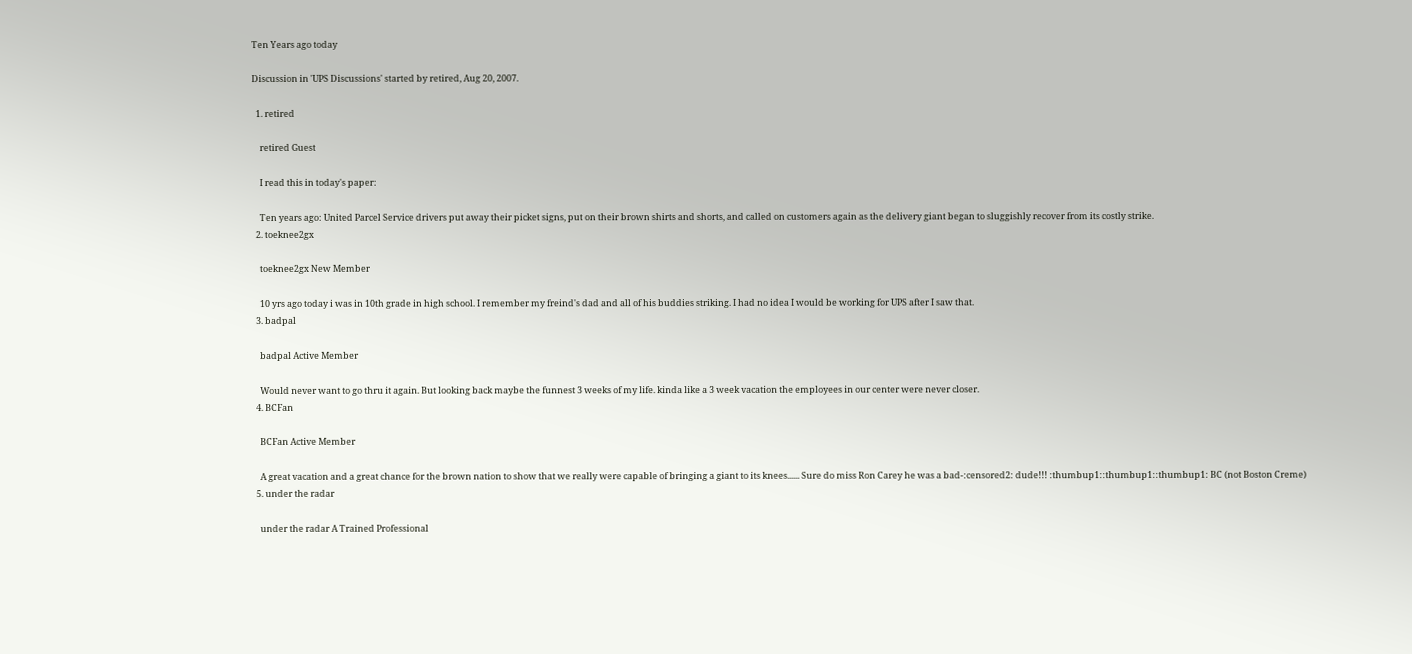Ten Years ago today

Discussion in 'UPS Discussions' started by retired, Aug 20, 2007.

  1. retired

    retired Guest

    I read this in today's paper:

    Ten years ago: United Parcel Service drivers put away their picket signs, put on their brown shirts and shorts, and called on customers again as the delivery giant began to sluggishly recover from its costly strike.
  2. toeknee2gx

    toeknee2gx New Member

    10 yrs ago today i was in 10th grade in high school. I remember my freind's dad and all of his buddies striking. I had no idea I would be working for UPS after I saw that.
  3. badpal

    badpal Active Member

    Would never want to go thru it again. But looking back maybe the funnest 3 weeks of my life. kinda like a 3 week vacation the employees in our center were never closer.
  4. BCFan

    BCFan Active Member

    A great vacation and a great chance for the brown nation to show that we really were capable of bringing a giant to its knees...... Sure do miss Ron Carey he was a bad-:censored2: dude!!! :thumbup1::thumbup1::thumbup1: BC (not Boston Creme)
  5. under the radar

    under the radar A Trained Professional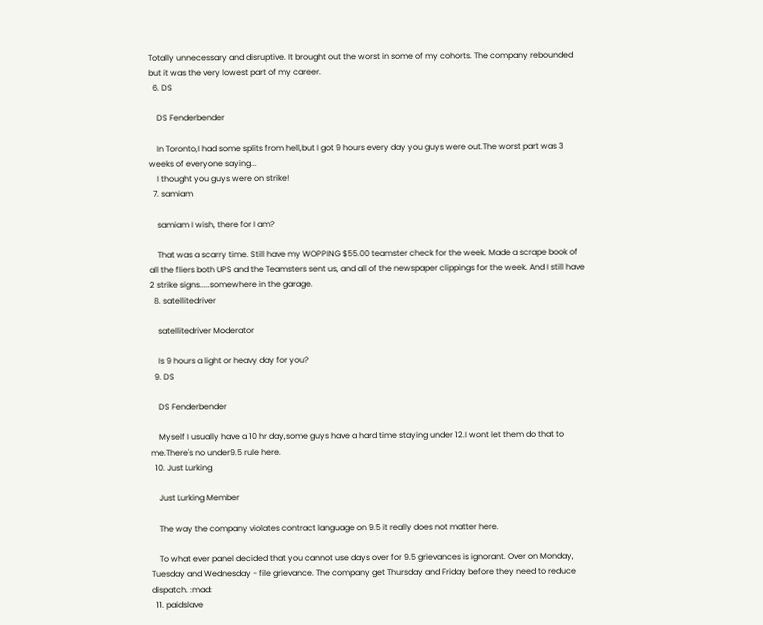Totally unnecessary and disruptive. It brought out the worst in some of my cohorts. The company rebounded but it was the very lowest part of my career.
  6. DS

    DS Fenderbender

    In Toronto,I had some splits from hell,but I got 9 hours every day you guys were out.The worst part was 3 weeks of everyone saying...
    I thought you guys were on strike!
  7. samiam

    samiam I wish, there for I am?

    That was a scarry time. Still have my WOPPING $55.00 teamster check for the week. Made a scrape book of all the fliers both UPS and the Teamsters sent us, and all of the newspaper clippings for the week. And I still have 2 strike signs.....somewhere in the garage.
  8. satellitedriver

    satellitedriver Moderator

    Is 9 hours a light or heavy day for you?
  9. DS

    DS Fenderbender

    Myself I usually have a 10 hr day,some guys have a hard time staying under 12.I wont let them do that to me.There's no under9.5 rule here.
  10. Just Lurking

    Just Lurking Member

    The way the company violates contract language on 9.5 it really does not matter here.

    To what ever panel decided that you cannot use days over for 9.5 grievances is ignorant. Over on Monday, Tuesday and Wednesday - file grievance. The company get Thursday and Friday before they need to reduce dispatch. :mad:
  11. paidslave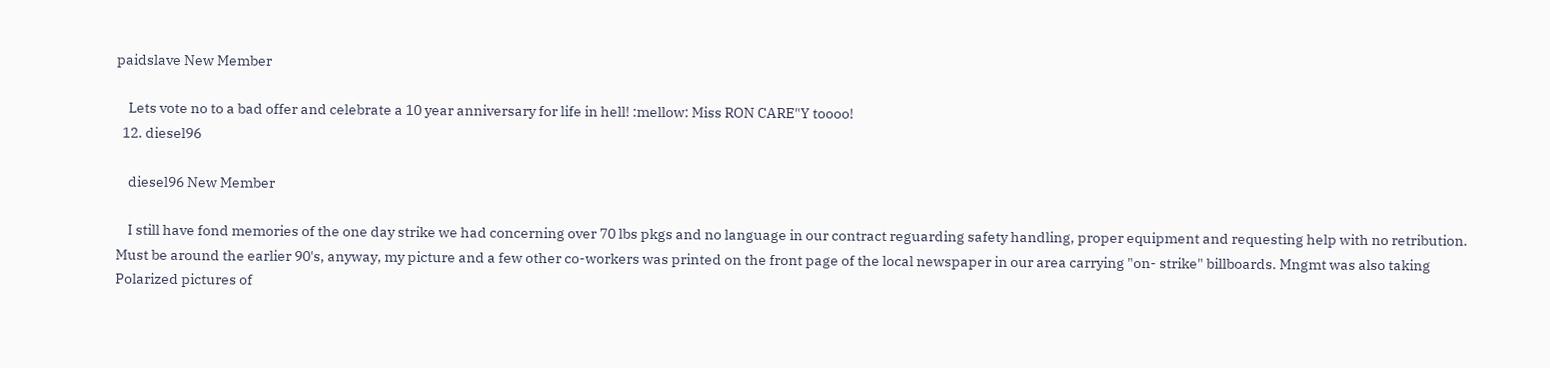paidslave New Member

    Lets vote no to a bad offer and celebrate a 10 year anniversary for life in hell! :mellow: Miss RON CARE"Y toooo!
  12. diesel96

    diesel96 New Member

    I still have fond memories of the one day strike we had concerning over 70 lbs pkgs and no language in our contract reguarding safety handling, proper equipment and requesting help with no retribution. Must be around the earlier 90's, anyway, my picture and a few other co-workers was printed on the front page of the local newspaper in our area carrying "on- strike" billboards. Mngmt was also taking Polarized pictures of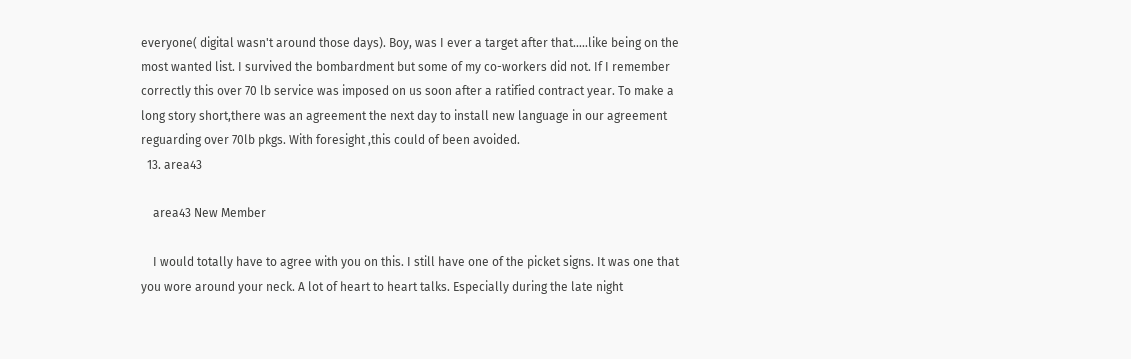everyone( digital wasn't around those days). Boy, was I ever a target after that.....like being on the most wanted list. I survived the bombardment but some of my co-workers did not. If I remember correctly this over 70 lb service was imposed on us soon after a ratified contract year. To make a long story short,there was an agreement the next day to install new language in our agreement reguarding over 70lb pkgs. With foresight ,this could of been avoided.
  13. area43

    area43 New Member

    I would totally have to agree with you on this. I still have one of the picket signs. It was one that you wore around your neck. A lot of heart to heart talks. Especially during the late night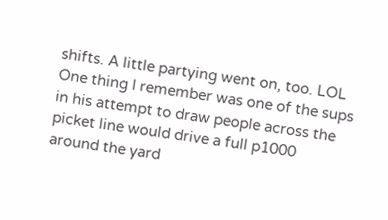shifts. A little partying went on, too. LOL One thing I remember was one of the sups in his attempt to draw people across the picket line would drive a full p1000 around the yard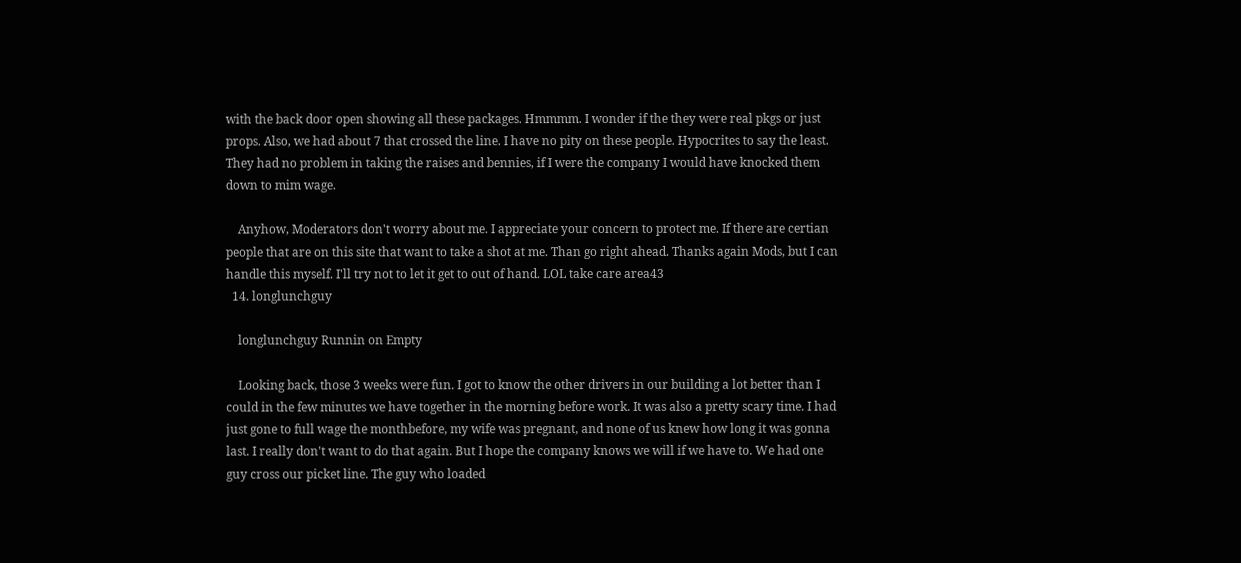with the back door open showing all these packages. Hmmmm. I wonder if the they were real pkgs or just props. Also, we had about 7 that crossed the line. I have no pity on these people. Hypocrites to say the least. They had no problem in taking the raises and bennies, if I were the company I would have knocked them down to mim wage.

    Anyhow, Moderators don't worry about me. I appreciate your concern to protect me. If there are certian people that are on this site that want to take a shot at me. Than go right ahead. Thanks again Mods, but I can handle this myself. I'll try not to let it get to out of hand. LOL take care area43
  14. longlunchguy

    longlunchguy Runnin on Empty

    Looking back, those 3 weeks were fun. I got to know the other drivers in our building a lot better than I could in the few minutes we have together in the morning before work. It was also a pretty scary time. I had just gone to full wage the monthbefore, my wife was pregnant, and none of us knew how long it was gonna last. I really don't want to do that again. But I hope the company knows we will if we have to. We had one guy cross our picket line. The guy who loaded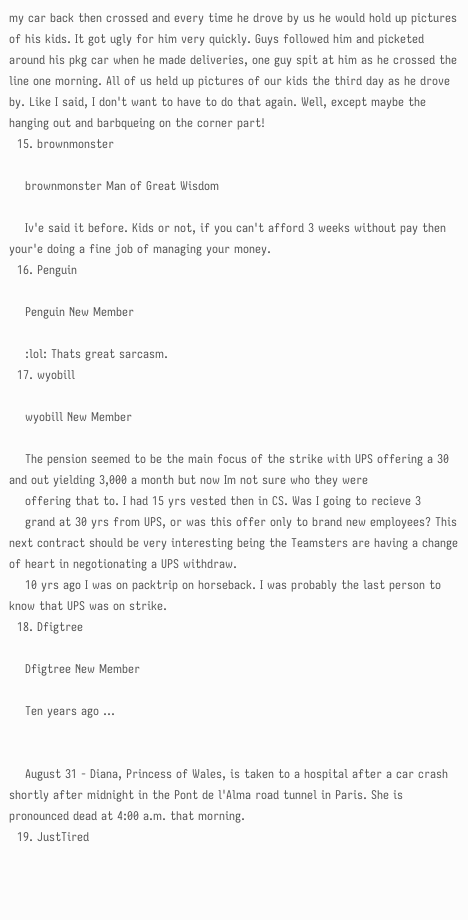my car back then crossed and every time he drove by us he would hold up pictures of his kids. It got ugly for him very quickly. Guys followed him and picketed around his pkg car when he made deliveries, one guy spit at him as he crossed the line one morning. All of us held up pictures of our kids the third day as he drove by. Like I said, I don't want to have to do that again. Well, except maybe the hanging out and barbqueing on the corner part!
  15. brownmonster

    brownmonster Man of Great Wisdom

    Iv'e said it before. Kids or not, if you can't afford 3 weeks without pay then your'e doing a fine job of managing your money.
  16. Penguin

    Penguin New Member

    :lol: Thats great sarcasm.
  17. wyobill

    wyobill New Member

    The pension seemed to be the main focus of the strike with UPS offering a 30 and out yielding 3,000 a month but now Im not sure who they were
    offering that to. I had 15 yrs vested then in CS. Was I going to recieve 3
    grand at 30 yrs from UPS, or was this offer only to brand new employees? This next contract should be very interesting being the Teamsters are having a change of heart in negotionating a UPS withdraw.
    10 yrs ago I was on packtrip on horseback. I was probably the last person to know that UPS was on strike.
  18. Dfigtree

    Dfigtree New Member

    Ten years ago ...


    August 31 - Diana, Princess of Wales, is taken to a hospital after a car crash shortly after midnight in the Pont de l'Alma road tunnel in Paris. She is pronounced dead at 4:00 a.m. that morning.
  19. JustTired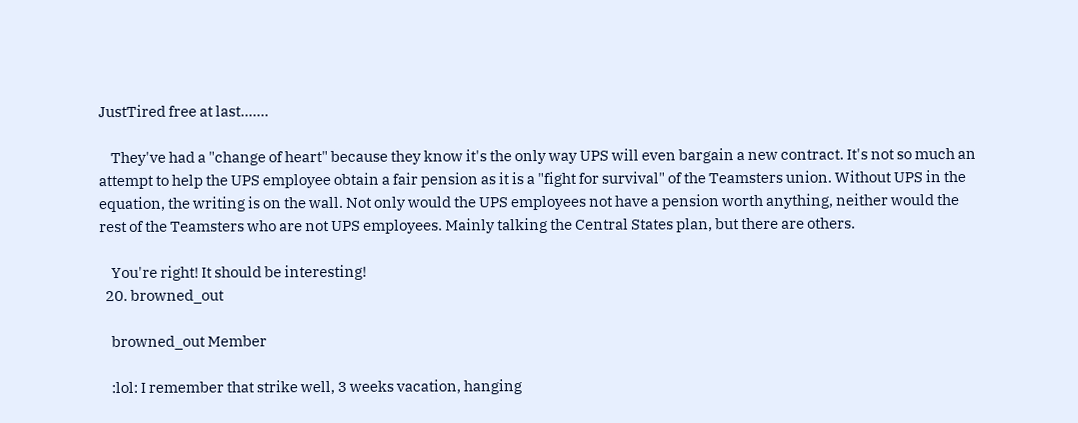JustTired free at last.......

    They've had a "change of heart" because they know it's the only way UPS will even bargain a new contract. It's not so much an attempt to help the UPS employee obtain a fair pension as it is a "fight for survival" of the Teamsters union. Without UPS in the equation, the writing is on the wall. Not only would the UPS employees not have a pension worth anything, neither would the rest of the Teamsters who are not UPS employees. Mainly talking the Central States plan, but there are others.

    You're right! It should be interesting!
  20. browned_out

    browned_out Member

    :lol: I remember that strike well, 3 weeks vacation, hanging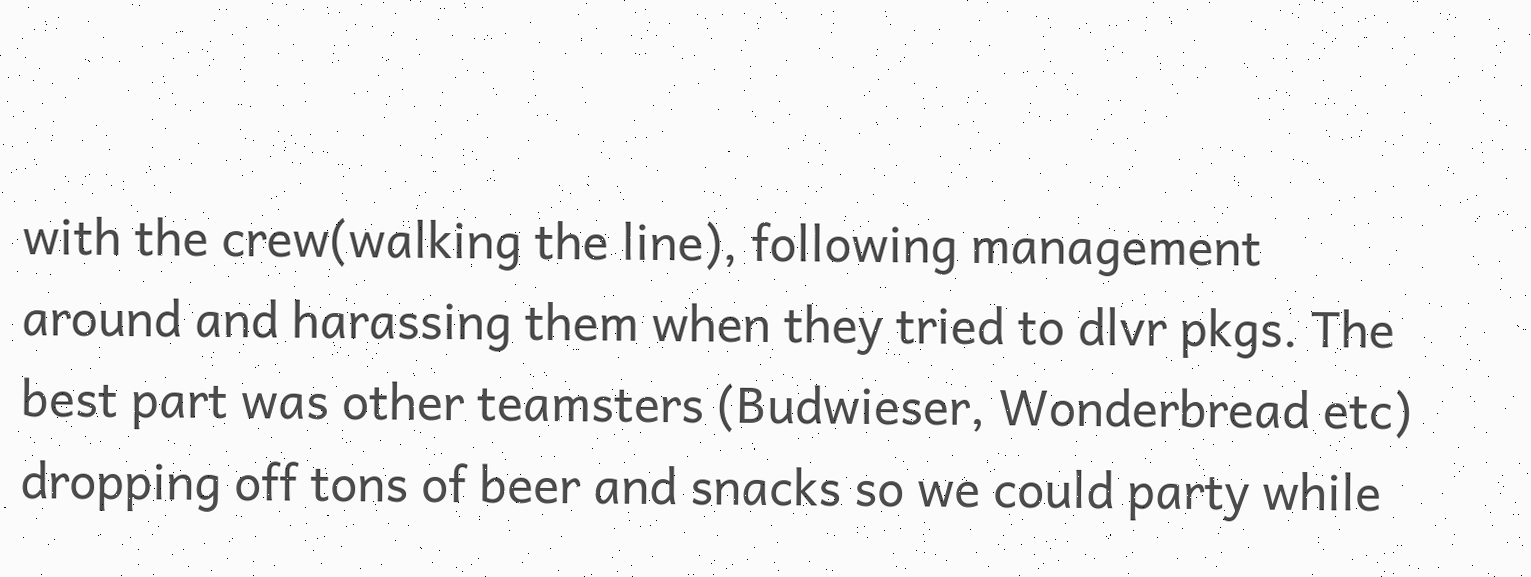with the crew(walking the line), following management around and harassing them when they tried to dlvr pkgs. The best part was other teamsters (Budwieser, Wonderbread etc) dropping off tons of beer and snacks so we could party while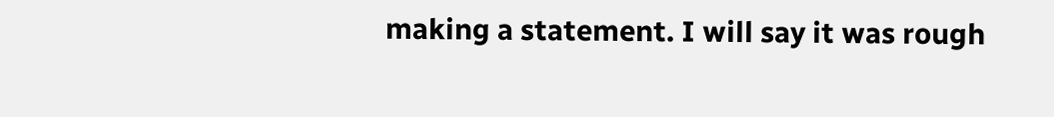making a statement. I will say it was rough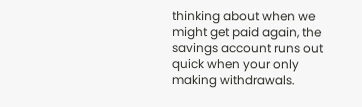thinking about when we might get paid again, the savings account runs out quick when your only making withdrawals.